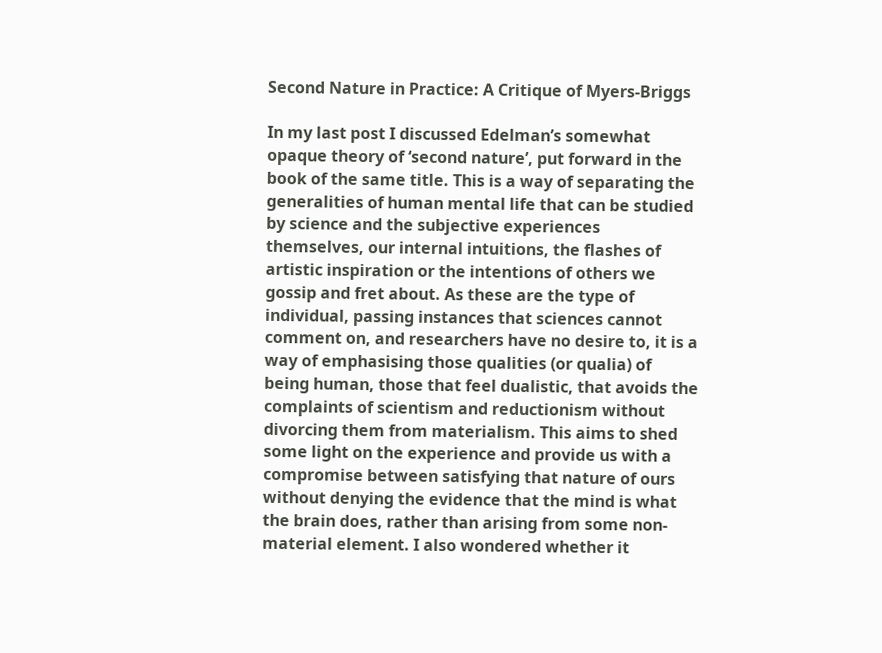Second Nature in Practice: A Critique of Myers-Briggs

In my last post I discussed Edelman’s somewhat opaque theory of ‘second nature’, put forward in the book of the same title. This is a way of separating the generalities of human mental life that can be studied by science and the subjective experiences themselves, our internal intuitions, the flashes of artistic inspiration or the intentions of others we gossip and fret about. As these are the type of individual, passing instances that sciences cannot comment on, and researchers have no desire to, it is a way of emphasising those qualities (or qualia) of being human, those that feel dualistic, that avoids the complaints of scientism and reductionism without divorcing them from materialism. This aims to shed some light on the experience and provide us with a compromise between satisfying that nature of ours without denying the evidence that the mind is what the brain does, rather than arising from some non-material element. I also wondered whether it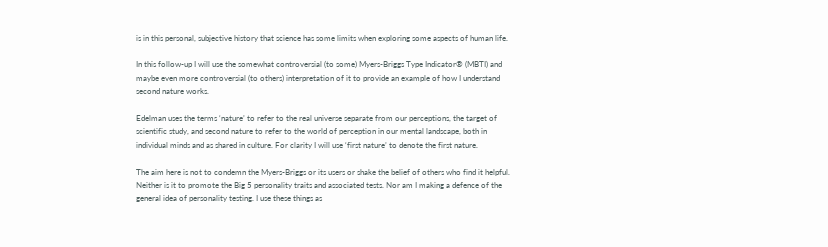is in this personal, subjective history that science has some limits when exploring some aspects of human life.

In this follow-up I will use the somewhat controversial (to some) Myers-Briggs Type Indicator® (MBTI) and maybe even more controversial (to others) interpretation of it to provide an example of how I understand second nature works.

Edelman uses the terms ‘nature’ to refer to the real universe separate from our perceptions, the target of scientific study, and second nature to refer to the world of perception in our mental landscape, both in individual minds and as shared in culture. For clarity I will use ‘first nature’ to denote the first nature.

The aim here is not to condemn the Myers-Briggs or its users or shake the belief of others who find it helpful. Neither is it to promote the Big 5 personality traits and associated tests. Nor am I making a defence of the general idea of personality testing. I use these things as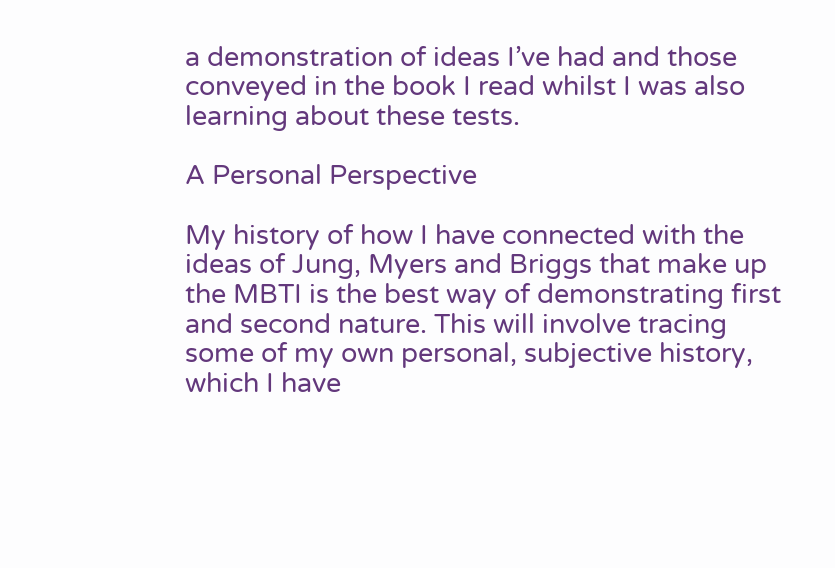a demonstration of ideas I’ve had and those conveyed in the book I read whilst I was also learning about these tests.

A Personal Perspective

My history of how I have connected with the ideas of Jung, Myers and Briggs that make up the MBTI is the best way of demonstrating first and second nature. This will involve tracing some of my own personal, subjective history, which I have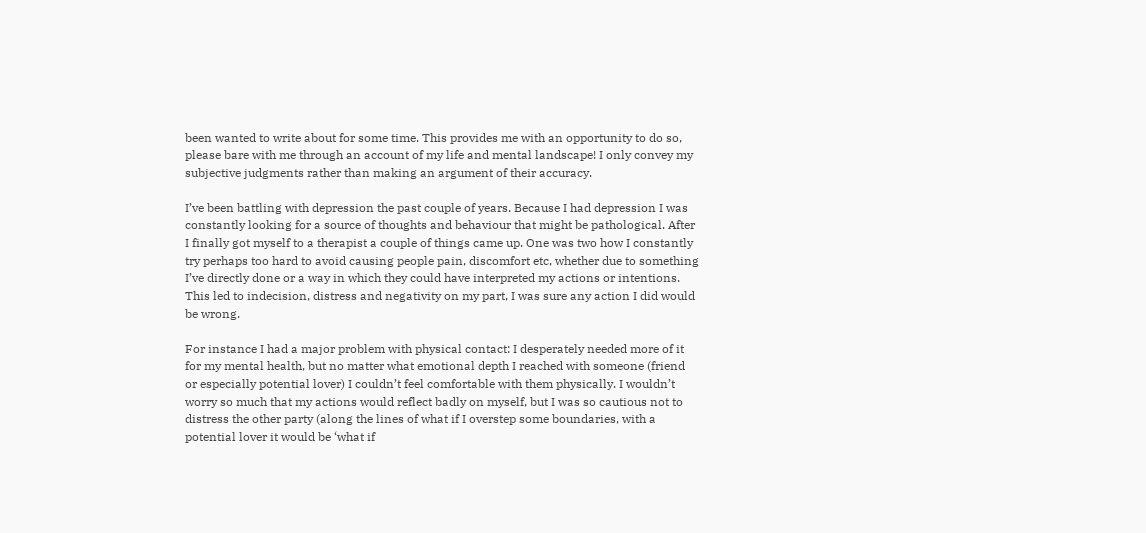been wanted to write about for some time. This provides me with an opportunity to do so, please bare with me through an account of my life and mental landscape! I only convey my subjective judgments rather than making an argument of their accuracy.

I’ve been battling with depression the past couple of years. Because I had depression I was constantly looking for a source of thoughts and behaviour that might be pathological. After I finally got myself to a therapist a couple of things came up. One was two how I constantly try perhaps too hard to avoid causing people pain, discomfort etc, whether due to something I’ve directly done or a way in which they could have interpreted my actions or intentions. This led to indecision, distress and negativity on my part, I was sure any action I did would be wrong.

For instance I had a major problem with physical contact: I desperately needed more of it for my mental health, but no matter what emotional depth I reached with someone (friend or especially potential lover) I couldn’t feel comfortable with them physically. I wouldn’t worry so much that my actions would reflect badly on myself, but I was so cautious not to distress the other party (along the lines of what if I overstep some boundaries, with a potential lover it would be ‘what if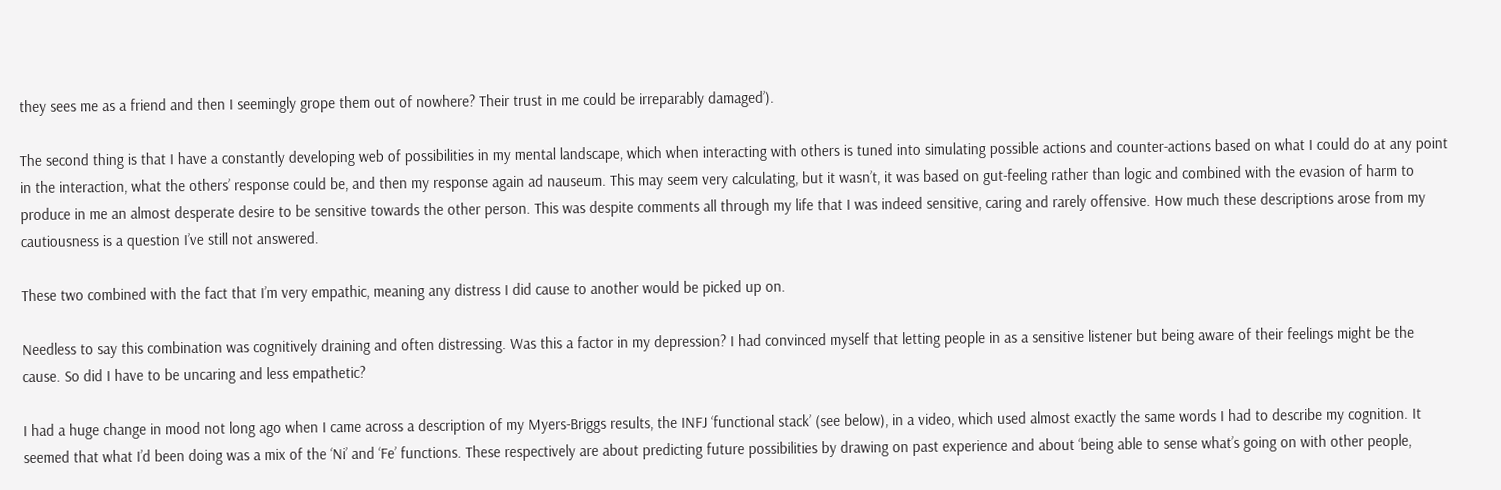they sees me as a friend and then I seemingly grope them out of nowhere? Their trust in me could be irreparably damaged’).

The second thing is that I have a constantly developing web of possibilities in my mental landscape, which when interacting with others is tuned into simulating possible actions and counter-actions based on what I could do at any point in the interaction, what the others’ response could be, and then my response again ad nauseum. This may seem very calculating, but it wasn’t, it was based on gut-feeling rather than logic and combined with the evasion of harm to produce in me an almost desperate desire to be sensitive towards the other person. This was despite comments all through my life that I was indeed sensitive, caring and rarely offensive. How much these descriptions arose from my cautiousness is a question I’ve still not answered.

These two combined with the fact that I’m very empathic, meaning any distress I did cause to another would be picked up on.

Needless to say this combination was cognitively draining and often distressing. Was this a factor in my depression? I had convinced myself that letting people in as a sensitive listener but being aware of their feelings might be the cause. So did I have to be uncaring and less empathetic?

I had a huge change in mood not long ago when I came across a description of my Myers-Briggs results, the INFJ ‘functional stack’ (see below), in a video, which used almost exactly the same words I had to describe my cognition. It seemed that what I’d been doing was a mix of the ‘Ni’ and ‘Fe’ functions. These respectively are about predicting future possibilities by drawing on past experience and about ‘being able to sense what’s going on with other people,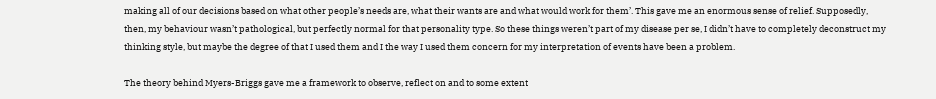making all of our decisions based on what other people’s needs are, what their wants are and what would work for them’. This gave me an enormous sense of relief. Supposedly, then, my behaviour wasn’t pathological, but perfectly normal for that personality type. So these things weren’t part of my disease per se, I didn’t have to completely deconstruct my thinking style, but maybe the degree of that I used them and I the way I used them concern for my interpretation of events have been a problem.

The theory behind Myers-Briggs gave me a framework to observe, reflect on and to some extent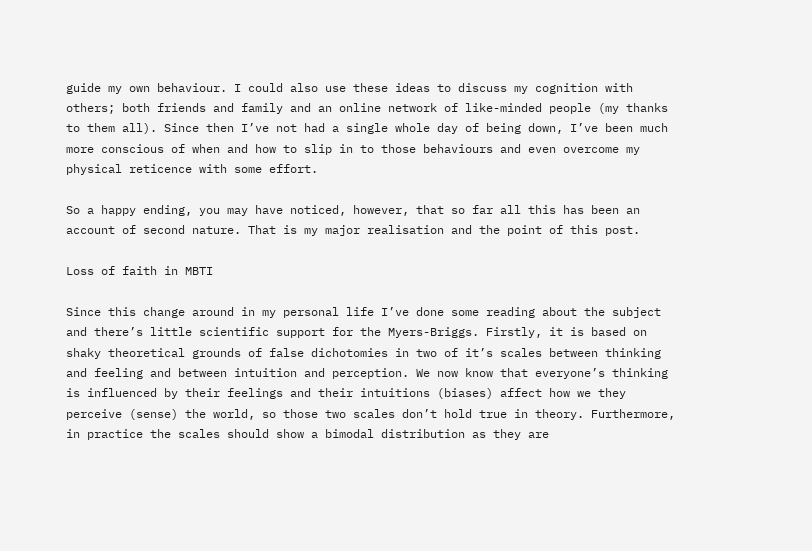guide my own behaviour. I could also use these ideas to discuss my cognition with others; both friends and family and an online network of like-minded people (my thanks to them all). Since then I’ve not had a single whole day of being down, I’ve been much more conscious of when and how to slip in to those behaviours and even overcome my physical reticence with some effort.

So a happy ending, you may have noticed, however, that so far all this has been an account of second nature. That is my major realisation and the point of this post.

Loss of faith in MBTI

Since this change around in my personal life I’ve done some reading about the subject and there’s little scientific support for the Myers-Briggs. Firstly, it is based on shaky theoretical grounds of false dichotomies in two of it’s scales between thinking and feeling and between intuition and perception. We now know that everyone’s thinking is influenced by their feelings and their intuitions (biases) affect how we they perceive (sense) the world, so those two scales don’t hold true in theory. Furthermore, in practice the scales should show a bimodal distribution as they are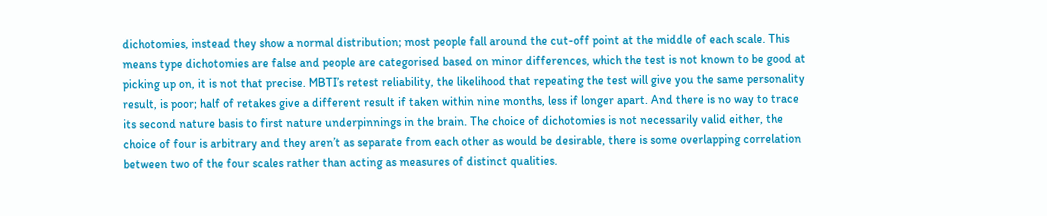dichotomies, instead they show a normal distribution; most people fall around the cut-off point at the middle of each scale. This means type dichotomies are false and people are categorised based on minor differences, which the test is not known to be good at picking up on, it is not that precise. MBTI’s retest reliability, the likelihood that repeating the test will give you the same personality result, is poor; half of retakes give a different result if taken within nine months, less if longer apart. And there is no way to trace its second nature basis to first nature underpinnings in the brain. The choice of dichotomies is not necessarily valid either, the choice of four is arbitrary and they aren’t as separate from each other as would be desirable, there is some overlapping correlation between two of the four scales rather than acting as measures of distinct qualities.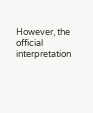However, the official interpretation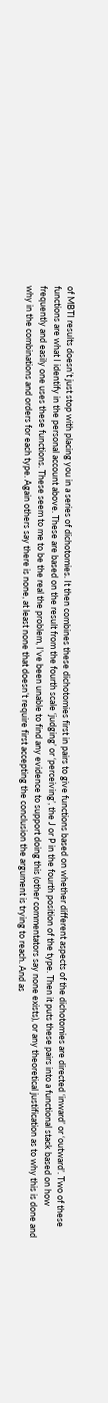of MBTI results doesn’t just stop with placing you in a series of dichotomies. It then combines these dichotomies first in pairs to give functions based on whether different aspects of the dichotomies are directed ‘inward’ or ‘outward’. Two of these functions are what I identify in the personal account above. These are based on the result from the fourth scale ‘judging’ or ‘perceiving’, the J or P in the fourth position of the type. Then it puts these pairs into a functional stack based on how frequently and easily one uses these functions. These seem to me to be the real the problem, I’ve been unable to find any evidence to support doing this (other commentators say none exists), or any theoretical justification as to why this is done and why in the combinations and orders for each type. Again others say there is none, at least none that doesn’t require first accepting the conclusion the argument is trying to reach. And as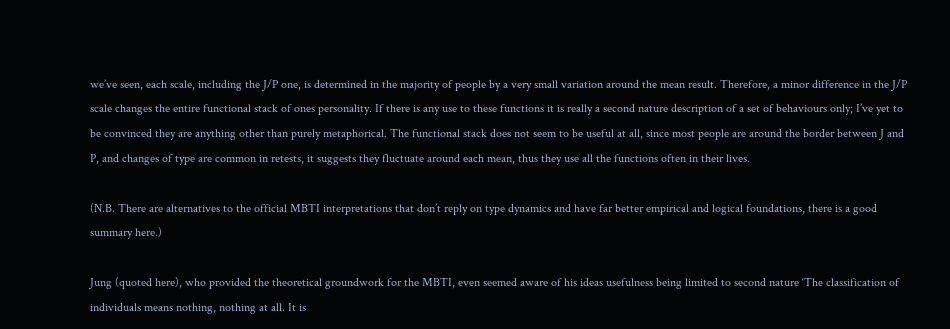we’ve seen, each scale, including the J/P one, is determined in the majority of people by a very small variation around the mean result. Therefore, a minor difference in the J/P scale changes the entire functional stack of ones personality. If there is any use to these functions it is really a second nature description of a set of behaviours only; I’ve yet to be convinced they are anything other than purely metaphorical. The functional stack does not seem to be useful at all, since most people are around the border between J and P, and changes of type are common in retests, it suggests they fluctuate around each mean, thus they use all the functions often in their lives.

(N.B. There are alternatives to the official MBTI interpretations that don’t reply on type dynamics and have far better empirical and logical foundations, there is a good summary here.)

Jung (quoted here), who provided the theoretical groundwork for the MBTI, even seemed aware of his ideas usefulness being limited to second nature ‘The classification of individuals means nothing, nothing at all. It is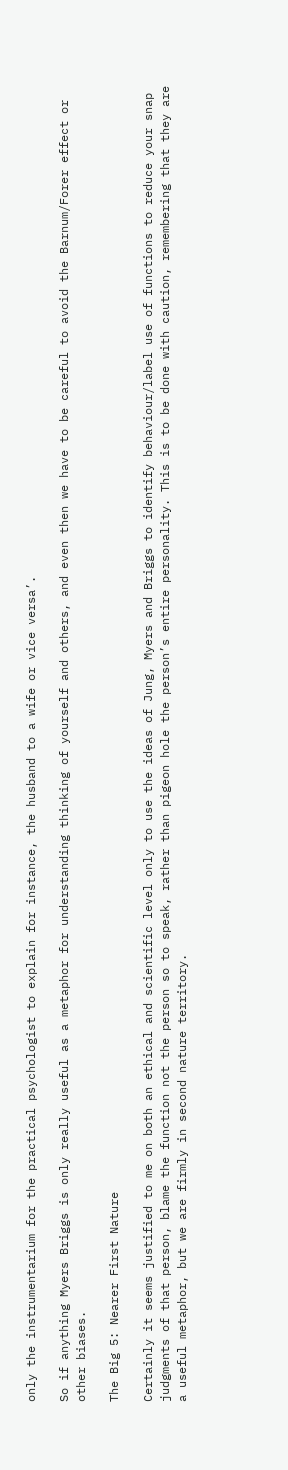only the instrumentarium for the practical psychologist to explain for instance, the husband to a wife or vice versa’.

So if anything Myers Briggs is only really useful as a metaphor for understanding thinking of yourself and others, and even then we have to be careful to avoid the Barnum/Forer effect or other biases.

The Big 5: Nearer First Nature

Certainly it seems justified to me on both an ethical and scientific level only to use the ideas of Jung, Myers and Briggs to identify behaviour/label use of functions to reduce your snap judgments of that person, blame the function not the person so to speak, rather than pigeon hole the person’s entire personality. This is to be done with caution, remembering that they are a useful metaphor, but we are firmly in second nature territory.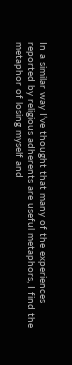In a similar way I’ve thought that many of the experiences reported by religious adherents are useful metaphors, I find the metaphor of losing myself and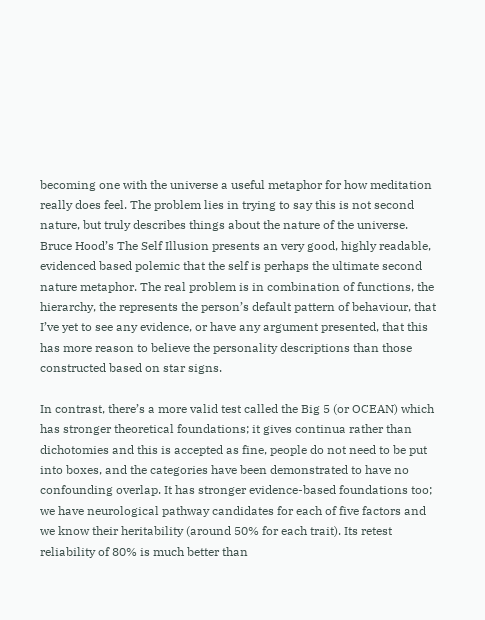becoming one with the universe a useful metaphor for how meditation really does feel. The problem lies in trying to say this is not second nature, but truly describes things about the nature of the universe. Bruce Hood’s The Self Illusion presents an very good, highly readable, evidenced based polemic that the self is perhaps the ultimate second nature metaphor. The real problem is in combination of functions, the hierarchy, the represents the person’s default pattern of behaviour, that I’ve yet to see any evidence, or have any argument presented, that this has more reason to believe the personality descriptions than those constructed based on star signs.

In contrast, there’s a more valid test called the Big 5 (or OCEAN) which has stronger theoretical foundations; it gives continua rather than dichotomies and this is accepted as fine, people do not need to be put into boxes, and the categories have been demonstrated to have no confounding overlap. It has stronger evidence-based foundations too; we have neurological pathway candidates for each of five factors and we know their heritability (around 50% for each trait). Its retest reliability of 80% is much better than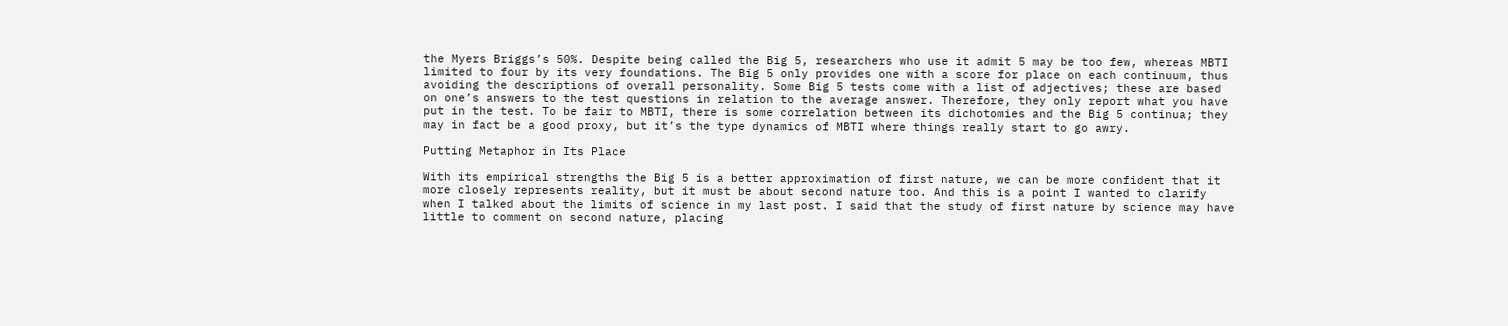the Myers Briggs’s 50%. Despite being called the Big 5, researchers who use it admit 5 may be too few, whereas MBTI limited to four by its very foundations. The Big 5 only provides one with a score for place on each continuum, thus avoiding the descriptions of overall personality. Some Big 5 tests come with a list of adjectives; these are based on one’s answers to the test questions in relation to the average answer. Therefore, they only report what you have put in the test. To be fair to MBTI, there is some correlation between its dichotomies and the Big 5 continua; they may in fact be a good proxy, but it’s the type dynamics of MBTI where things really start to go awry.

Putting Metaphor in Its Place

With its empirical strengths the Big 5 is a better approximation of first nature, we can be more confident that it more closely represents reality, but it must be about second nature too. And this is a point I wanted to clarify when I talked about the limits of science in my last post. I said that the study of first nature by science may have little to comment on second nature, placing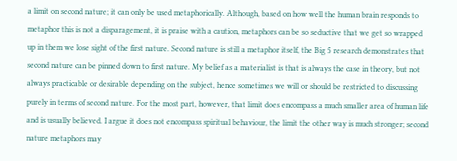a limit on second nature; it can only be used metaphorically. Although, based on how well the human brain responds to metaphor this is not a disparagement, it is praise with a caution, metaphors can be so seductive that we get so wrapped up in them we lose sight of the first nature. Second nature is still a metaphor itself, the Big 5 research demonstrates that second nature can be pinned down to first nature. My belief as a materialist is that is always the case in theory, but not always practicable or desirable depending on the subject, hence sometimes we will or should be restricted to discussing purely in terms of second nature. For the most part, however, that limit does encompass a much smaller area of human life and is usually believed. I argue it does not encompass spiritual behaviour, the limit the other way is much stronger; second nature metaphors may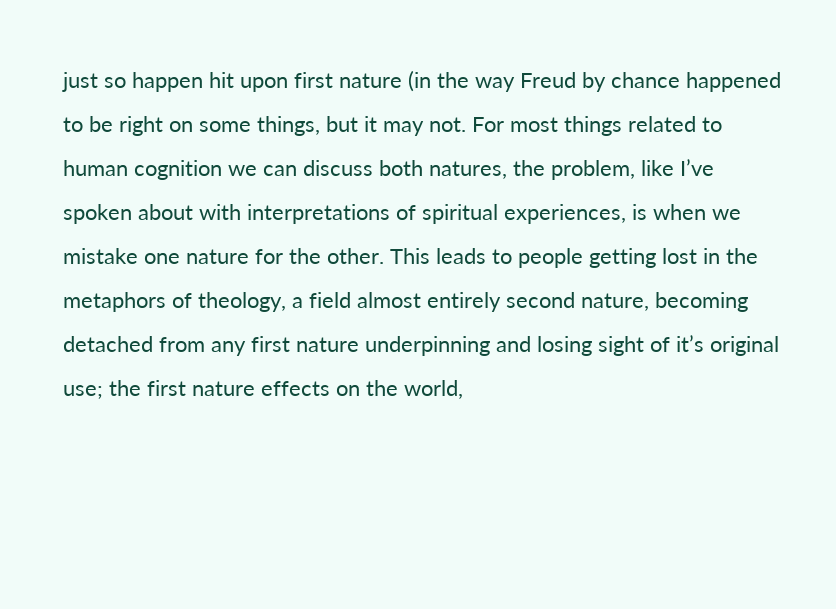just so happen hit upon first nature (in the way Freud by chance happened to be right on some things, but it may not. For most things related to human cognition we can discuss both natures, the problem, like I’ve spoken about with interpretations of spiritual experiences, is when we mistake one nature for the other. This leads to people getting lost in the metaphors of theology, a field almost entirely second nature, becoming detached from any first nature underpinning and losing sight of it’s original use; the first nature effects on the world,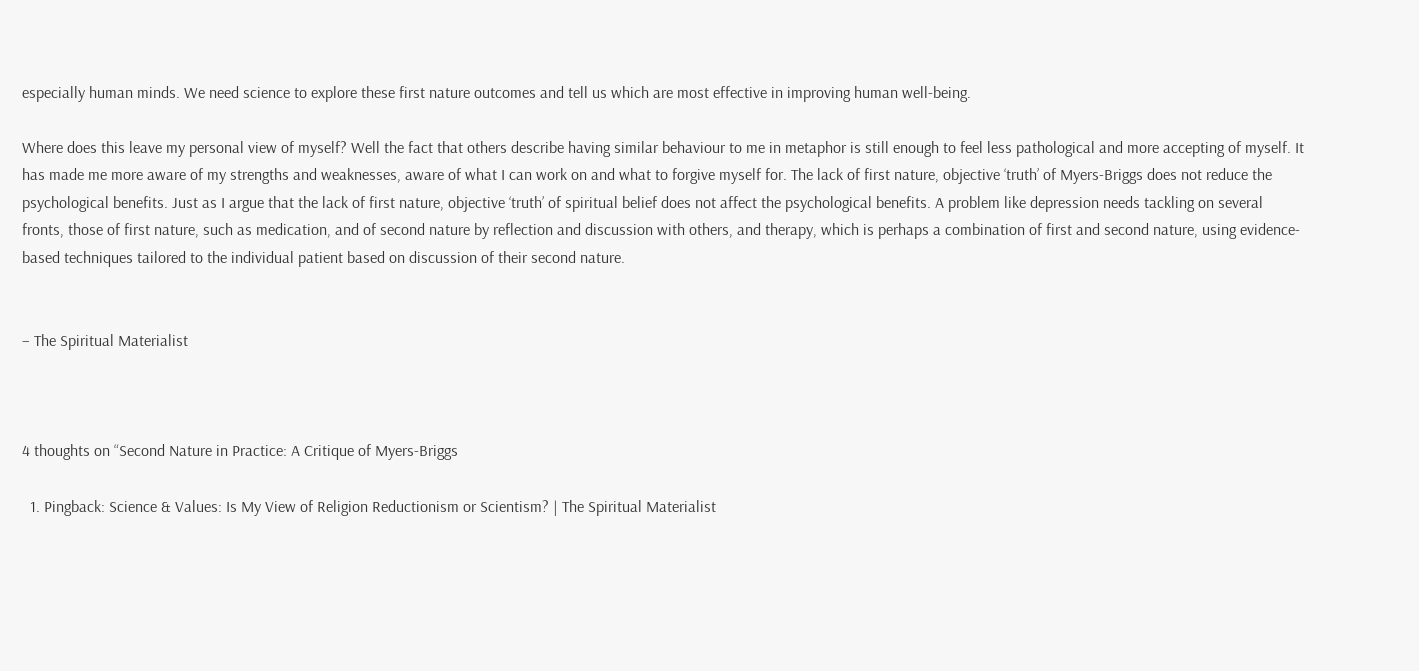especially human minds. We need science to explore these first nature outcomes and tell us which are most effective in improving human well-being.

Where does this leave my personal view of myself? Well the fact that others describe having similar behaviour to me in metaphor is still enough to feel less pathological and more accepting of myself. It has made me more aware of my strengths and weaknesses, aware of what I can work on and what to forgive myself for. The lack of first nature, objective ‘truth’ of Myers-Briggs does not reduce the psychological benefits. Just as I argue that the lack of first nature, objective ‘truth’ of spiritual belief does not affect the psychological benefits. A problem like depression needs tackling on several fronts, those of first nature, such as medication, and of second nature by reflection and discussion with others, and therapy, which is perhaps a combination of first and second nature, using evidence-based techniques tailored to the individual patient based on discussion of their second nature.


– The Spiritual Materialist



4 thoughts on “Second Nature in Practice: A Critique of Myers-Briggs

  1. Pingback: Science & Values: Is My View of Religion Reductionism or Scientism? | The Spiritual Materialist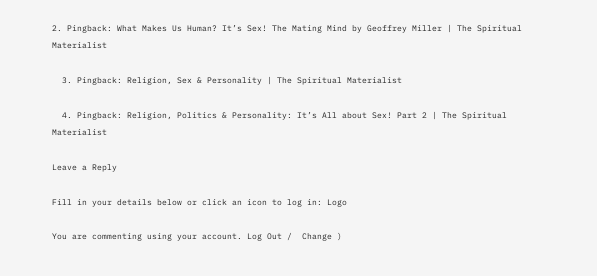2. Pingback: What Makes Us Human? It’s Sex! The Mating Mind by Geoffrey Miller | The Spiritual Materialist

  3. Pingback: Religion, Sex & Personality | The Spiritual Materialist

  4. Pingback: Religion, Politics & Personality: It’s All about Sex! Part 2 | The Spiritual Materialist

Leave a Reply

Fill in your details below or click an icon to log in: Logo

You are commenting using your account. Log Out /  Change )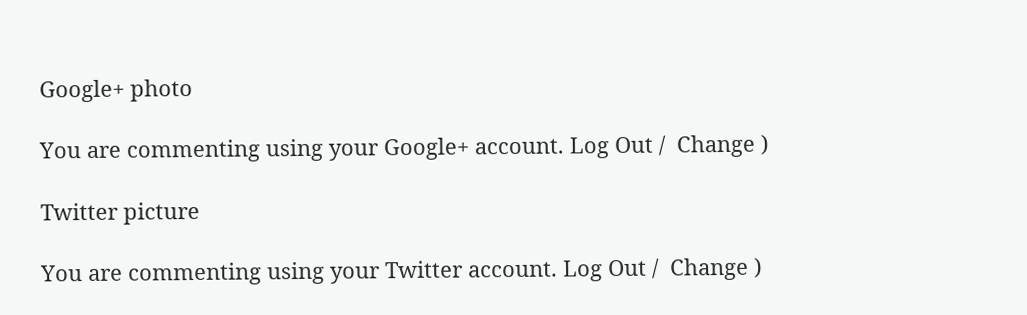Google+ photo

You are commenting using your Google+ account. Log Out /  Change )

Twitter picture

You are commenting using your Twitter account. Log Out /  Change )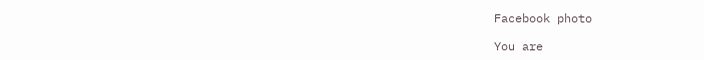Facebook photo

You are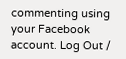commenting using your Facebook account. Log Out /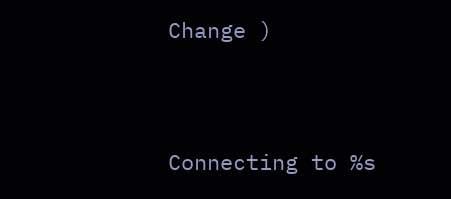Change )


Connecting to %s